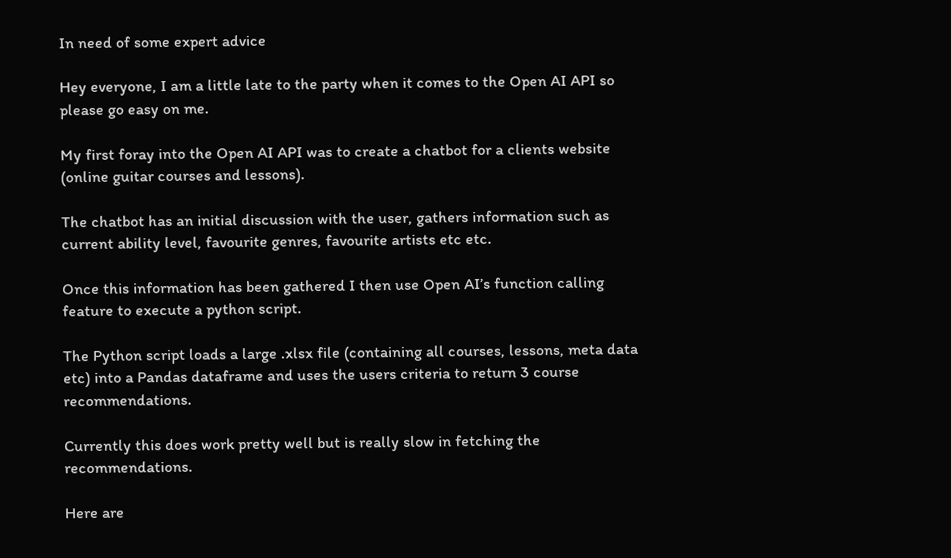In need of some expert advice

Hey everyone, I am a little late to the party when it comes to the Open AI API so please go easy on me.

My first foray into the Open AI API was to create a chatbot for a clients website (online guitar courses and lessons).

The chatbot has an initial discussion with the user, gathers information such as current ability level, favourite genres, favourite artists etc etc.

Once this information has been gathered I then use Open AI’s function calling feature to execute a python script.

The Python script loads a large .xlsx file (containing all courses, lessons, meta data etc) into a Pandas dataframe and uses the users criteria to return 3 course recommendations.

Currently this does work pretty well but is really slow in fetching the recommendations.

Here are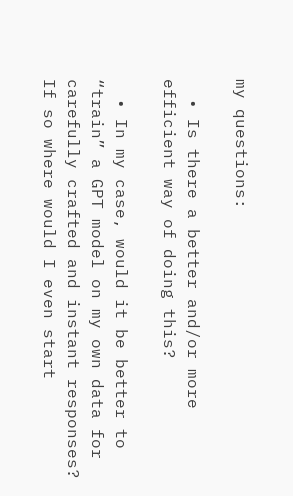my questions:

  • Is there a better and/or more efficient way of doing this?

  • In my case, would it be better to “train” a GPT model on my own data for carefully crafted and instant responses? If so where would I even start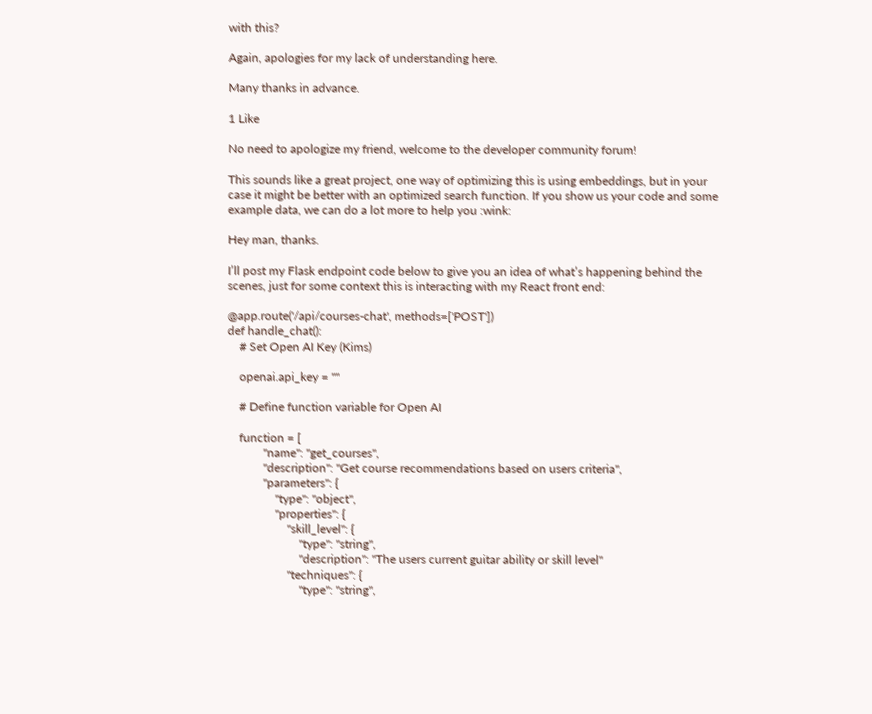with this?

Again, apologies for my lack of understanding here.

Many thanks in advance.

1 Like

No need to apologize my friend, welcome to the developer community forum!

This sounds like a great project, one way of optimizing this is using embeddings, but in your case it might be better with an optimized search function. If you show us your code and some example data, we can do a lot more to help you :wink:

Hey man, thanks.

I’ll post my Flask endpoint code below to give you an idea of what’s happening behind the scenes, just for some context this is interacting with my React front end:

@app.route('/api/courses-chat', methods=['POST'])
def handle_chat():
    # Set Open AI Key (Kims)

    openai.api_key = ""

    # Define function variable for Open AI

    function = [
            "name": "get_courses",
            "description": "Get course recommendations based on users criteria",
            "parameters": {
                "type": "object",
                "properties": {
                    "skill_level": {
                        "type": "string",
                        "description": "The users current guitar ability or skill level"
                    "techniques": {
                        "type": "string",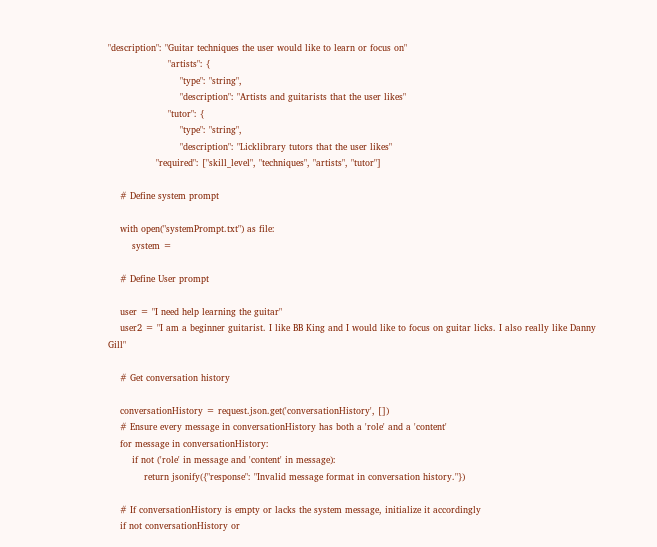"description": "Guitar techniques the user would like to learn or focus on"
                    "artists": {
                        "type": "string",
                        "description": "Artists and guitarists that the user likes"
                    "tutor": {
                        "type": "string",
                        "description": "Licklibrary tutors that the user likes"
                "required": ["skill_level", "techniques", "artists", "tutor"]

    # Define system prompt

    with open("systemPrompt.txt") as file:
        system =

    # Define User prompt

    user = "I need help learning the guitar"
    user2 = "I am a beginner guitarist. I like BB King and I would like to focus on guitar licks. I also really like Danny Gill"

    # Get conversation history

    conversationHistory = request.json.get('conversationHistory', [])
    # Ensure every message in conversationHistory has both a 'role' and a 'content'
    for message in conversationHistory:
        if not ('role' in message and 'content' in message):
            return jsonify({"response": "Invalid message format in conversation history."})

    # If conversationHistory is empty or lacks the system message, initialize it accordingly
    if not conversationHistory or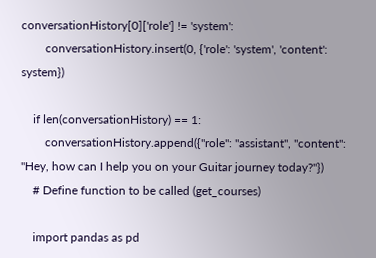conversationHistory[0]['role'] != 'system':
        conversationHistory.insert(0, {'role': 'system', 'content': system})

    if len(conversationHistory) == 1:
        conversationHistory.append({"role": "assistant", "content": "Hey, how can I help you on your Guitar journey today?"})
    # Define function to be called (get_courses)

    import pandas as pd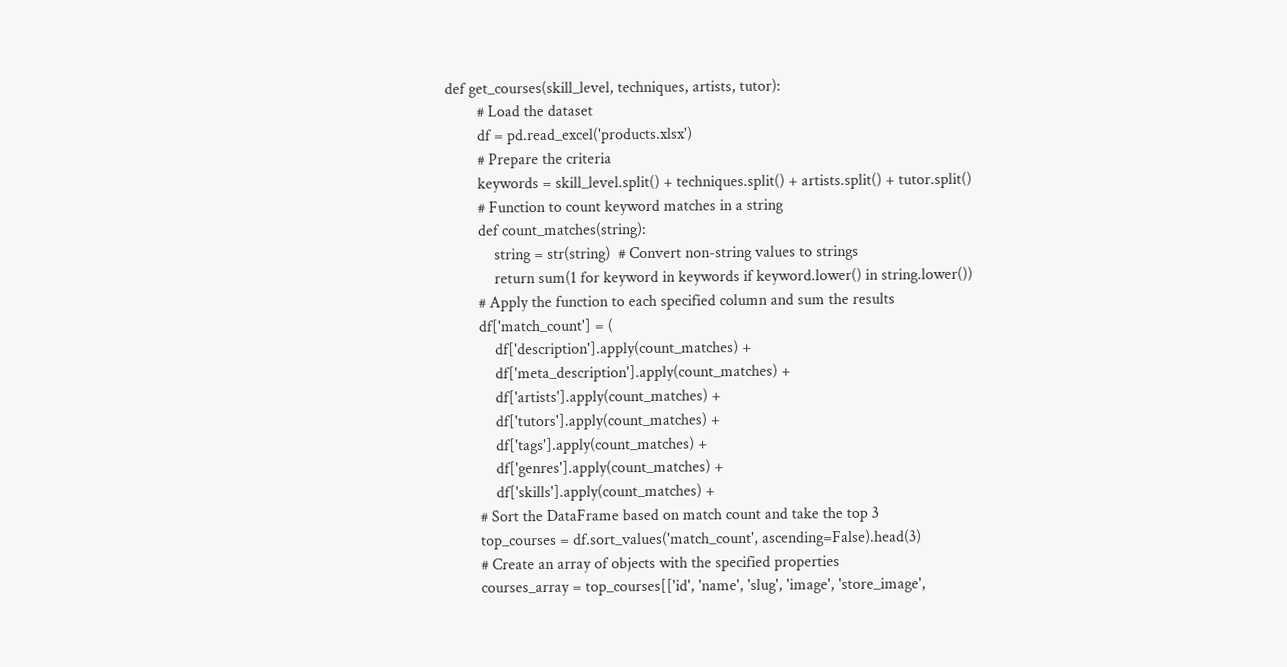def get_courses(skill_level, techniques, artists, tutor):
        # Load the dataset
        df = pd.read_excel('products.xlsx')
        # Prepare the criteria
        keywords = skill_level.split() + techniques.split() + artists.split() + tutor.split()
        # Function to count keyword matches in a string
        def count_matches(string):
            string = str(string)  # Convert non-string values to strings
            return sum(1 for keyword in keywords if keyword.lower() in string.lower())
        # Apply the function to each specified column and sum the results
        df['match_count'] = (
            df['description'].apply(count_matches) +
            df['meta_description'].apply(count_matches) +
            df['artists'].apply(count_matches) +
            df['tutors'].apply(count_matches) +
            df['tags'].apply(count_matches) +
            df['genres'].apply(count_matches) +
            df['skills'].apply(count_matches) +
        # Sort the DataFrame based on match count and take the top 3
        top_courses = df.sort_values('match_count', ascending=False).head(3)
        # Create an array of objects with the specified properties
        courses_array = top_courses[['id', 'name', 'slug', 'image', 'store_image',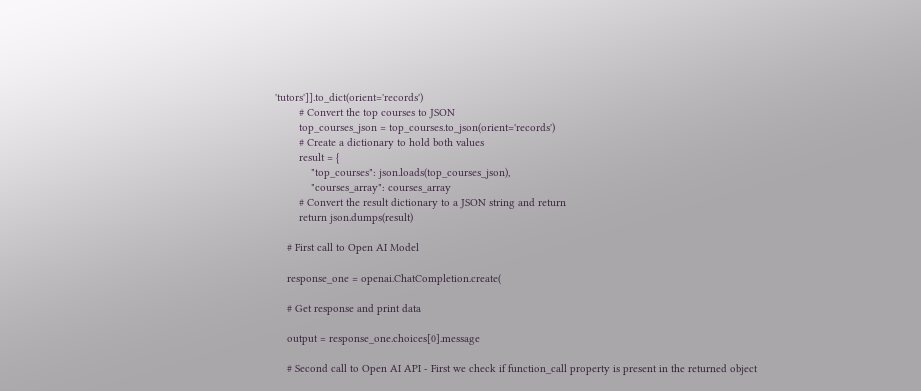'tutors']].to_dict(orient='records')
        # Convert the top courses to JSON
        top_courses_json = top_courses.to_json(orient='records')
        # Create a dictionary to hold both values
        result = {
            "top_courses": json.loads(top_courses_json),
            "courses_array": courses_array
        # Convert the result dictionary to a JSON string and return
        return json.dumps(result)

    # First call to Open AI Model

    response_one = openai.ChatCompletion.create(

    # Get response and print data

    output = response_one.choices[0].message

    # Second call to Open AI API - First we check if function_call property is present in the returned object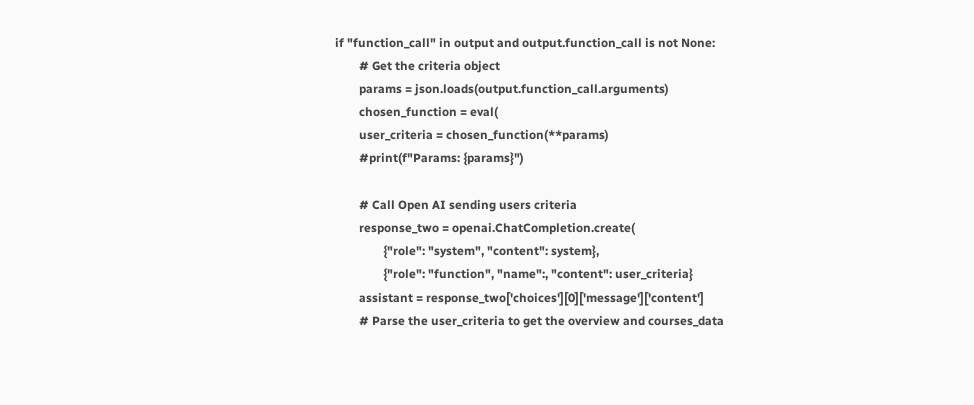if "function_call" in output and output.function_call is not None:
        # Get the criteria object
        params = json.loads(output.function_call.arguments)
        chosen_function = eval(
        user_criteria = chosen_function(**params)
        #print(f"Params: {params}")

        # Call Open AI sending users criteria
        response_two = openai.ChatCompletion.create(
                {"role": "system", "content": system},
                {"role": "function", "name":, "content": user_criteria}
        assistant = response_two['choices'][0]['message']['content']
        # Parse the user_criteria to get the overview and courses_data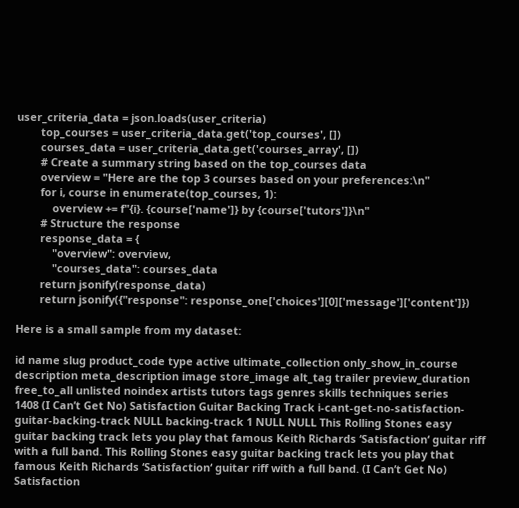user_criteria_data = json.loads(user_criteria)
        top_courses = user_criteria_data.get('top_courses', [])
        courses_data = user_criteria_data.get('courses_array', [])
        # Create a summary string based on the top_courses data
        overview = "Here are the top 3 courses based on your preferences:\n"
        for i, course in enumerate(top_courses, 1):
            overview += f"{i}. {course['name']} by {course['tutors']}\n"
        # Structure the response
        response_data = {
            "overview": overview,
            "courses_data": courses_data
        return jsonify(response_data)
        return jsonify({"response": response_one['choices'][0]['message']['content']})

Here is a small sample from my dataset:

id name slug product_code type active ultimate_collection only_show_in_course description meta_description image store_image alt_tag trailer preview_duration free_to_all unlisted noindex artists tutors tags genres skills techniques series
1408 (I Can’t Get No) Satisfaction Guitar Backing Track i-cant-get-no-satisfaction-guitar-backing-track NULL backing-track 1 NULL NULL This Rolling Stones easy guitar backing track lets you play that famous Keith Richards ‘Satisfaction‘ guitar riff with a full band. This Rolling Stones easy guitar backing track lets you play that famous Keith Richards ‘Satisfaction‘ guitar riff with a full band. (I Can’t Get No) Satisfaction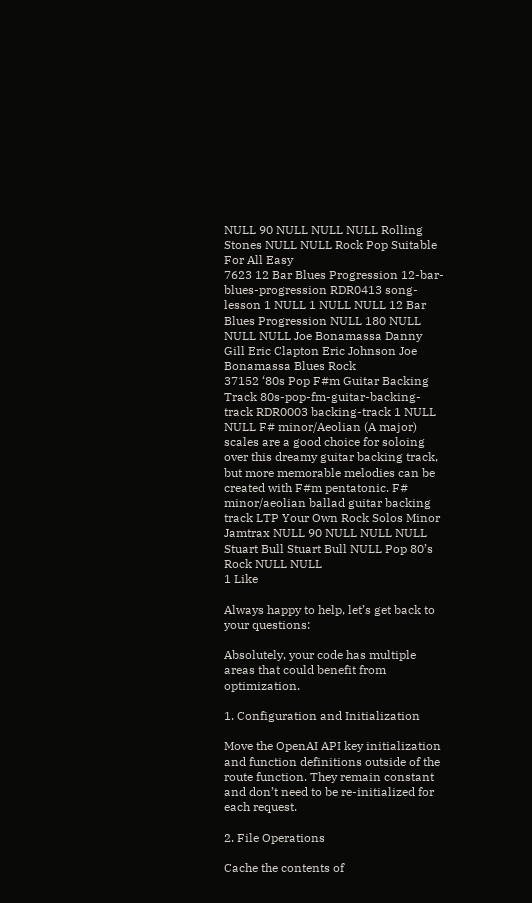NULL 90 NULL NULL NULL Rolling Stones NULL NULL Rock Pop Suitable For All Easy
7623 12 Bar Blues Progression 12-bar-blues-progression RDR0413 song-lesson 1 NULL 1 NULL NULL 12 Bar Blues Progression NULL 180 NULL NULL NULL Joe Bonamassa Danny Gill Eric Clapton Eric Johnson Joe Bonamassa Blues Rock
37152 ‘80s Pop F#m Guitar Backing Track 80s-pop-fm-guitar-backing-track RDR0003 backing-track 1 NULL NULL F# minor/Aeolian (A major) scales are a good choice for soloing over this dreamy guitar backing track, but more memorable melodies can be created with F#m pentatonic. F# minor/aeolian ballad guitar backing track LTP Your Own Rock Solos Minor Jamtrax NULL 90 NULL NULL NULL Stuart Bull Stuart Bull NULL Pop 80’s Rock NULL NULL
1 Like

Always happy to help, let’s get back to your questions:

Absolutely, your code has multiple areas that could benefit from optimization.

1. Configuration and Initialization

Move the OpenAI API key initialization and function definitions outside of the route function. They remain constant and don’t need to be re-initialized for each request.

2. File Operations

Cache the contents of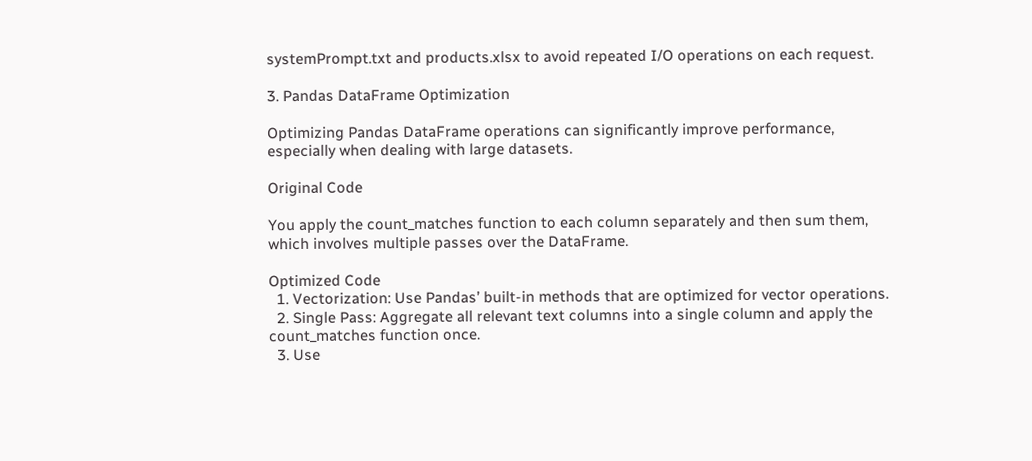systemPrompt.txt and products.xlsx to avoid repeated I/O operations on each request.

3. Pandas DataFrame Optimization

Optimizing Pandas DataFrame operations can significantly improve performance, especially when dealing with large datasets.

Original Code

You apply the count_matches function to each column separately and then sum them, which involves multiple passes over the DataFrame.

Optimized Code
  1. Vectorization: Use Pandas’ built-in methods that are optimized for vector operations.
  2. Single Pass: Aggregate all relevant text columns into a single column and apply the count_matches function once.
  3. Use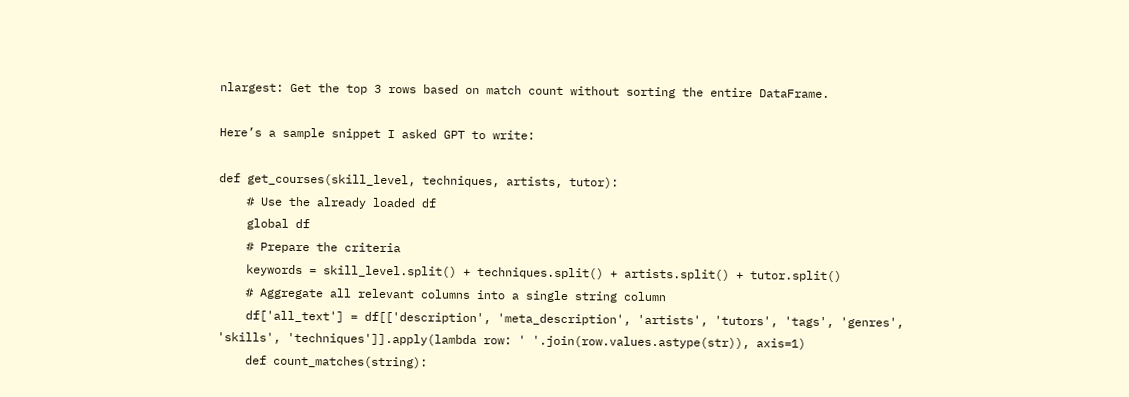nlargest: Get the top 3 rows based on match count without sorting the entire DataFrame.

Here’s a sample snippet I asked GPT to write:

def get_courses(skill_level, techniques, artists, tutor):
    # Use the already loaded df
    global df
    # Prepare the criteria
    keywords = skill_level.split() + techniques.split() + artists.split() + tutor.split()
    # Aggregate all relevant columns into a single string column
    df['all_text'] = df[['description', 'meta_description', 'artists', 'tutors', 'tags', 'genres', 'skills', 'techniques']].apply(lambda row: ' '.join(row.values.astype(str)), axis=1)
    def count_matches(string):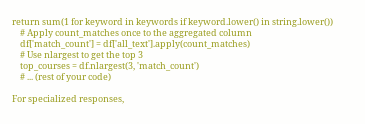return sum(1 for keyword in keywords if keyword.lower() in string.lower())
    # Apply count_matches once to the aggregated column
    df['match_count'] = df['all_text'].apply(count_matches)
    # Use nlargest to get the top 3
    top_courses = df.nlargest(3, 'match_count')
    # ... (rest of your code)

For specialized responses,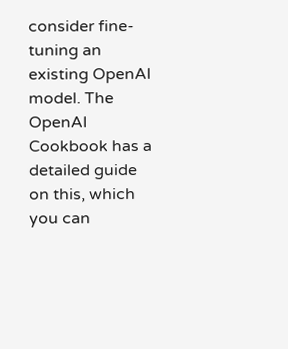consider fine-tuning an existing OpenAI model. The OpenAI Cookbook has a detailed guide on this, which you can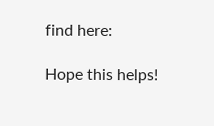find here:

Hope this helps!